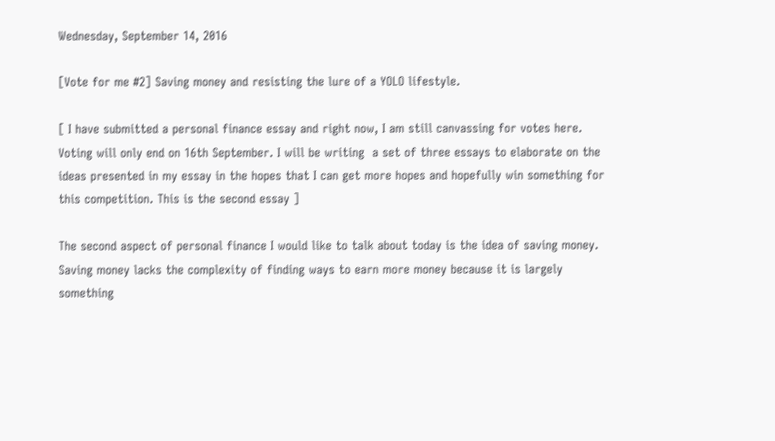Wednesday, September 14, 2016

[Vote for me #2] Saving money and resisting the lure of a YOLO lifestyle.

[ I have submitted a personal finance essay and right now, I am still canvassing for votes here. Voting will only end on 16th September. I will be writing  a set of three essays to elaborate on the ideas presented in my essay in the hopes that I can get more hopes and hopefully win something for this competition. This is the second essay ]

The second aspect of personal finance I would like to talk about today is the idea of saving money. Saving money lacks the complexity of finding ways to earn more money because it is largely something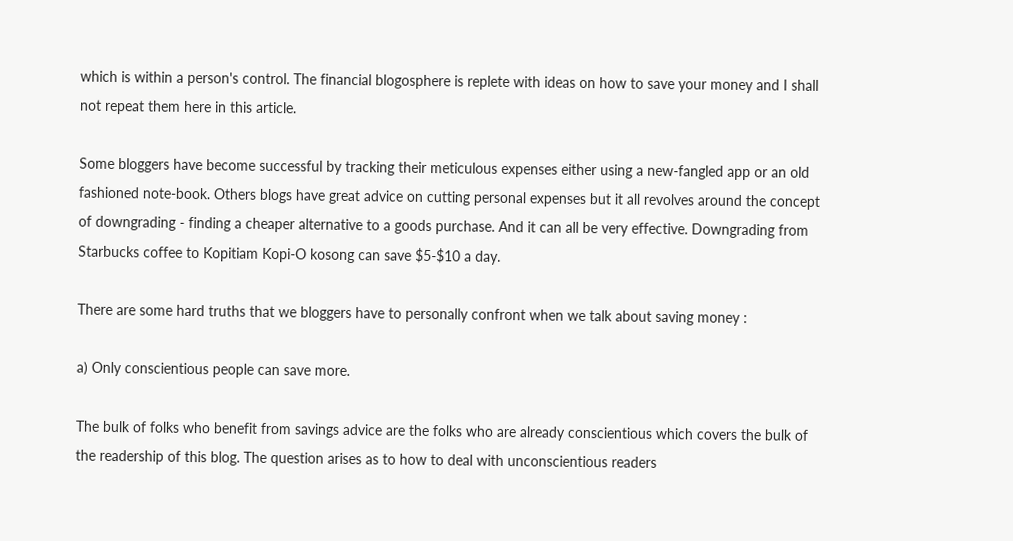which is within a person's control. The financial blogosphere is replete with ideas on how to save your money and I shall not repeat them here in this article.

Some bloggers have become successful by tracking their meticulous expenses either using a new-fangled app or an old fashioned note-book. Others blogs have great advice on cutting personal expenses but it all revolves around the concept of downgrading - finding a cheaper alternative to a goods purchase. And it can all be very effective. Downgrading from Starbucks coffee to Kopitiam Kopi-O kosong can save $5-$10 a day.

There are some hard truths that we bloggers have to personally confront when we talk about saving money :

a) Only conscientious people can save more.

The bulk of folks who benefit from savings advice are the folks who are already conscientious which covers the bulk of the readership of this blog. The question arises as to how to deal with unconscientious readers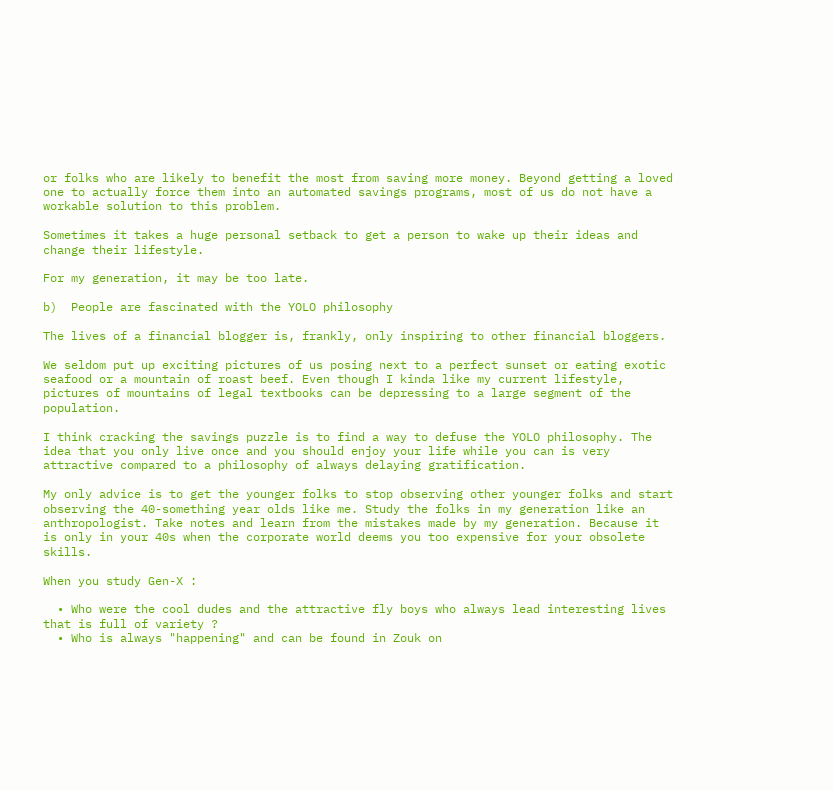or folks who are likely to benefit the most from saving more money. Beyond getting a loved one to actually force them into an automated savings programs, most of us do not have a workable solution to this problem.

Sometimes it takes a huge personal setback to get a person to wake up their ideas and change their lifestyle.

For my generation, it may be too late.

b)  People are fascinated with the YOLO philosophy

The lives of a financial blogger is, frankly, only inspiring to other financial bloggers.

We seldom put up exciting pictures of us posing next to a perfect sunset or eating exotic seafood or a mountain of roast beef. Even though I kinda like my current lifestyle, pictures of mountains of legal textbooks can be depressing to a large segment of the population.

I think cracking the savings puzzle is to find a way to defuse the YOLO philosophy. The idea that you only live once and you should enjoy your life while you can is very attractive compared to a philosophy of always delaying gratification.

My only advice is to get the younger folks to stop observing other younger folks and start observing the 40-something year olds like me. Study the folks in my generation like an anthropologist. Take notes and learn from the mistakes made by my generation. Because it is only in your 40s when the corporate world deems you too expensive for your obsolete skills.

When you study Gen-X :

  • Who were the cool dudes and the attractive fly boys who always lead interesting lives that is full of variety ?
  • Who is always "happening" and can be found in Zouk on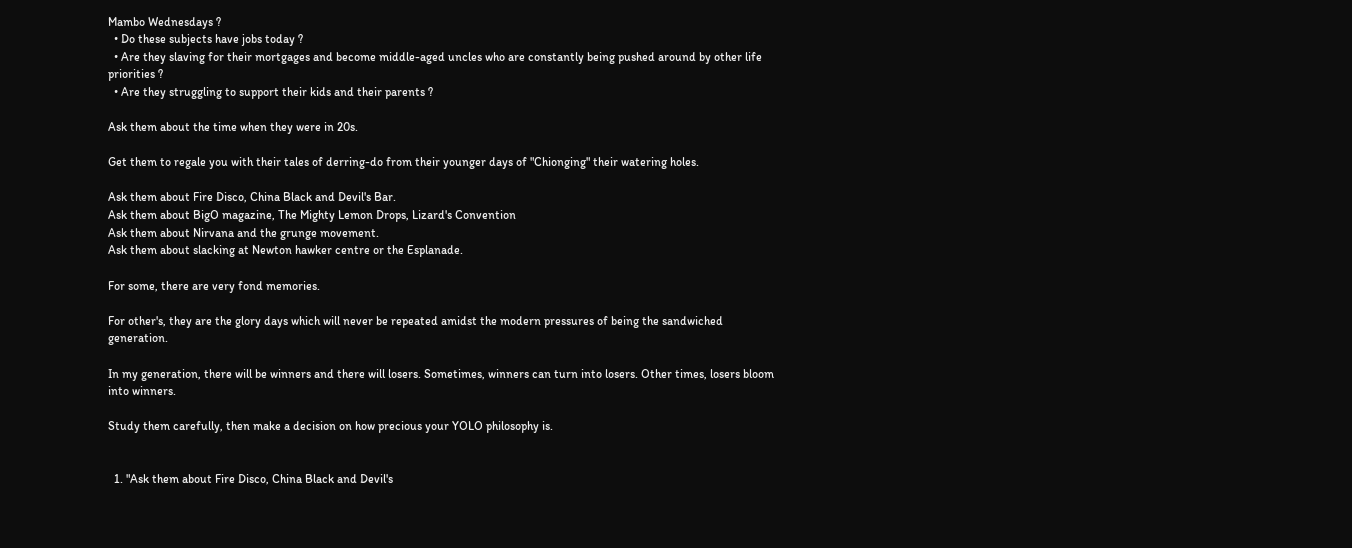Mambo Wednesdays ?
  • Do these subjects have jobs today ?
  • Are they slaving for their mortgages and become middle-aged uncles who are constantly being pushed around by other life priorities ?
  • Are they struggling to support their kids and their parents ?

Ask them about the time when they were in 20s.

Get them to regale you with their tales of derring-do from their younger days of "Chionging" their watering holes.

Ask them about Fire Disco, China Black and Devil's Bar.
Ask them about BigO magazine, The Mighty Lemon Drops, Lizard's Convention
Ask them about Nirvana and the grunge movement.
Ask them about slacking at Newton hawker centre or the Esplanade.

For some, there are very fond memories.

For other's, they are the glory days which will never be repeated amidst the modern pressures of being the sandwiched generation.

In my generation, there will be winners and there will losers. Sometimes, winners can turn into losers. Other times, losers bloom into winners.

Study them carefully, then make a decision on how precious your YOLO philosophy is.


  1. "Ask them about Fire Disco, China Black and Devil's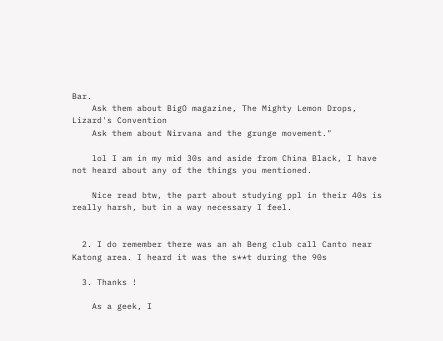Bar.
    Ask them about BigO magazine, The Mighty Lemon Drops, Lizard's Convention
    Ask them about Nirvana and the grunge movement."

    lol I am in my mid 30s and aside from China Black, I have not heard about any of the things you mentioned.

    Nice read btw, the part about studying ppl in their 40s is really harsh, but in a way necessary I feel.


  2. I do remember there was an ah Beng club call Canto near Katong area. I heard it was the s**t during the 90s

  3. Thanks !

    As a geek, I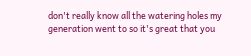don't really know all the watering holes my generation went to so it's great that you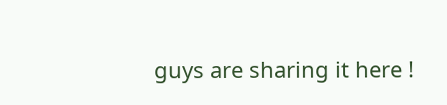guys are sharing it here !